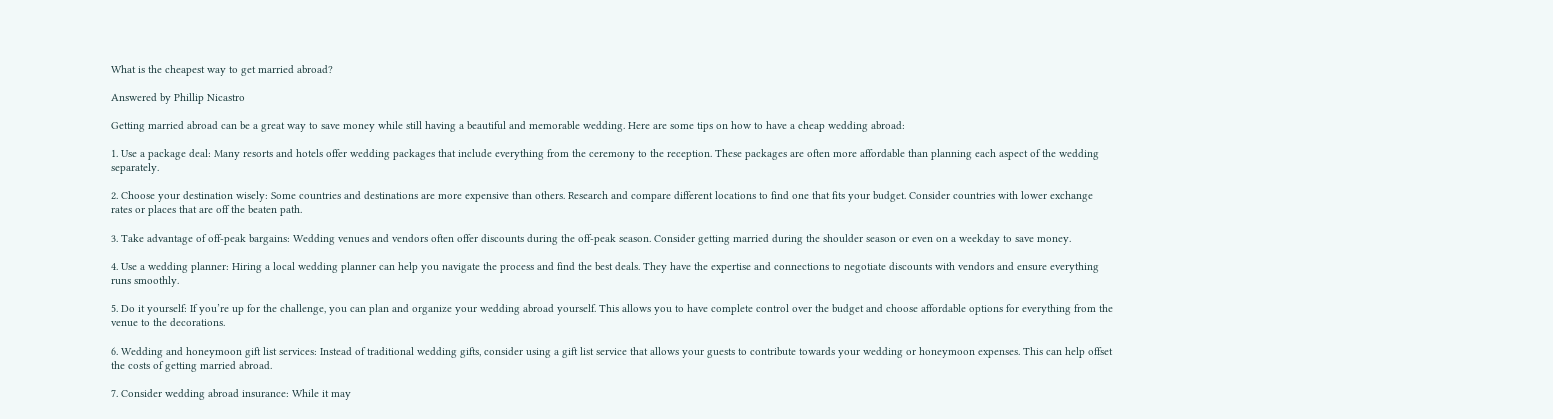What is the cheapest way to get married abroad?

Answered by Phillip Nicastro

Getting married abroad can be a great way to save money while still having a beautiful and memorable wedding. Here are some tips on how to have a cheap wedding abroad:

1. Use a package deal: Many resorts and hotels offer wedding packages that include everything from the ceremony to the reception. These packages are often more affordable than planning each aspect of the wedding separately.

2. Choose your destination wisely: Some countries and destinations are more expensive than others. Research and compare different locations to find one that fits your budget. Consider countries with lower exchange rates or places that are off the beaten path.

3. Take advantage of off-peak bargains: Wedding venues and vendors often offer discounts during the off-peak season. Consider getting married during the shoulder season or even on a weekday to save money.

4. Use a wedding planner: Hiring a local wedding planner can help you navigate the process and find the best deals. They have the expertise and connections to negotiate discounts with vendors and ensure everything runs smoothly.

5. Do it yourself: If you’re up for the challenge, you can plan and organize your wedding abroad yourself. This allows you to have complete control over the budget and choose affordable options for everything from the venue to the decorations.

6. Wedding and honeymoon gift list services: Instead of traditional wedding gifts, consider using a gift list service that allows your guests to contribute towards your wedding or honeymoon expenses. This can help offset the costs of getting married abroad.

7. Consider wedding abroad insurance: While it may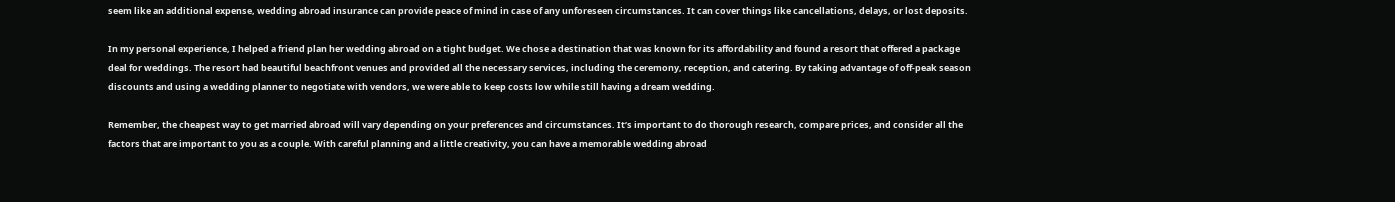seem like an additional expense, wedding abroad insurance can provide peace of mind in case of any unforeseen circumstances. It can cover things like cancellations, delays, or lost deposits.

In my personal experience, I helped a friend plan her wedding abroad on a tight budget. We chose a destination that was known for its affordability and found a resort that offered a package deal for weddings. The resort had beautiful beachfront venues and provided all the necessary services, including the ceremony, reception, and catering. By taking advantage of off-peak season discounts and using a wedding planner to negotiate with vendors, we were able to keep costs low while still having a dream wedding.

Remember, the cheapest way to get married abroad will vary depending on your preferences and circumstances. It’s important to do thorough research, compare prices, and consider all the factors that are important to you as a couple. With careful planning and a little creativity, you can have a memorable wedding abroad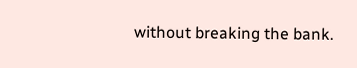without breaking the bank.